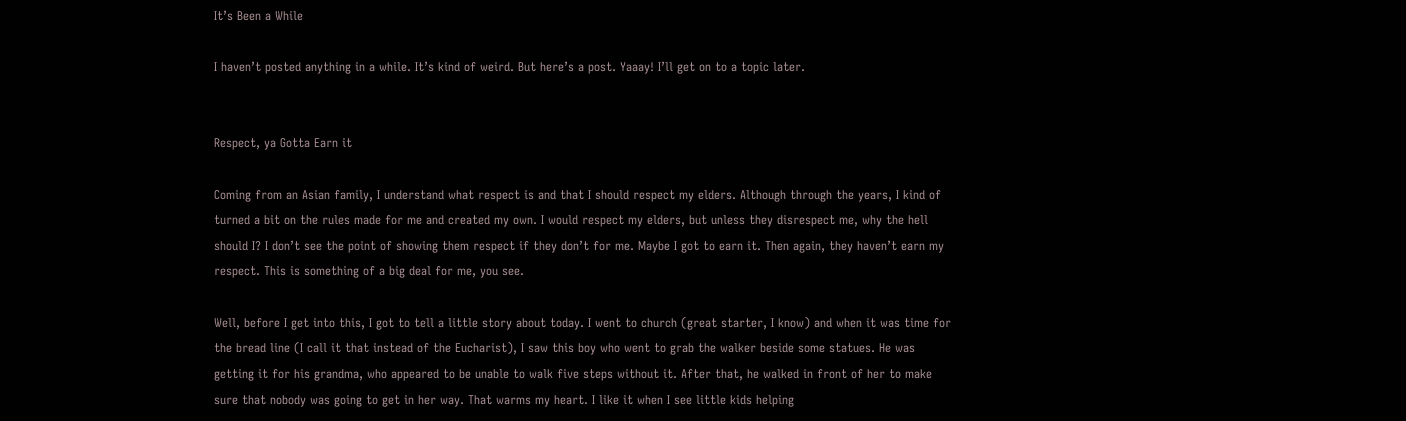It’s Been a While

I haven’t posted anything in a while. It’s kind of weird. But here’s a post. Yaaay! I’ll get on to a topic later.


Respect, ya Gotta Earn it

Coming from an Asian family, I understand what respect is and that I should respect my elders. Although through the years, I kind of turned a bit on the rules made for me and created my own. I would respect my elders, but unless they disrespect me, why the hell should I? I don’t see the point of showing them respect if they don’t for me. Maybe I got to earn it. Then again, they haven’t earn my respect. This is something of a big deal for me, you see.

Well, before I get into this, I got to tell a little story about today. I went to church (great starter, I know) and when it was time for the bread line (I call it that instead of the Eucharist), I saw this boy who went to grab the walker beside some statues. He was getting it for his grandma, who appeared to be unable to walk five steps without it. After that, he walked in front of her to make sure that nobody was going to get in her way. That warms my heart. I like it when I see little kids helping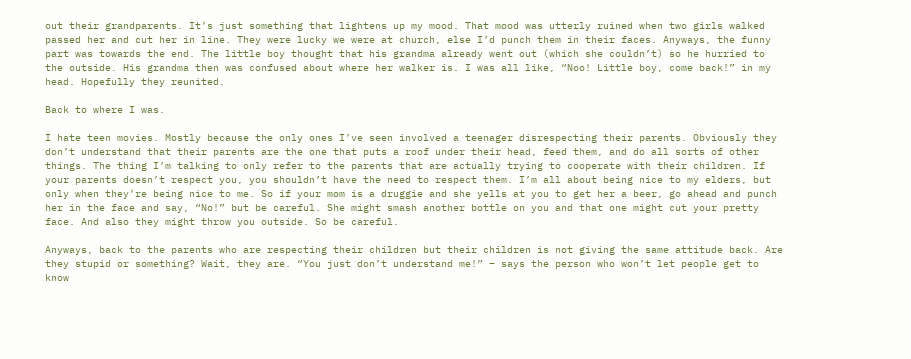out their grandparents. It’s just something that lightens up my mood. That mood was utterly ruined when two girls walked passed her and cut her in line. They were lucky we were at church, else I’d punch them in their faces. Anyways, the funny part was towards the end. The little boy thought that his grandma already went out (which she couldn’t) so he hurried to the outside. His grandma then was confused about where her walker is. I was all like, “Noo! Little boy, come back!” in my head. Hopefully they reunited.

Back to where I was.

I hate teen movies. Mostly because the only ones I’ve seen involved a teenager disrespecting their parents. Obviously they don’t understand that their parents are the one that puts a roof under their head, feed them, and do all sorts of other things. The thing I’m talking to only refer to the parents that are actually trying to cooperate with their children. If your parents doesn’t respect you, you shouldn’t have the need to respect them. I’m all about being nice to my elders, but only when they’re being nice to me. So if your mom is a druggie and she yells at you to get her a beer, go ahead and punch her in the face and say, “No!” but be careful. She might smash another bottle on you and that one might cut your pretty face. And also they might throw you outside. So be careful.

Anyways, back to the parents who are respecting their children but their children is not giving the same attitude back. Are they stupid or something? Wait, they are. “You just don’t understand me!” – says the person who won’t let people get to know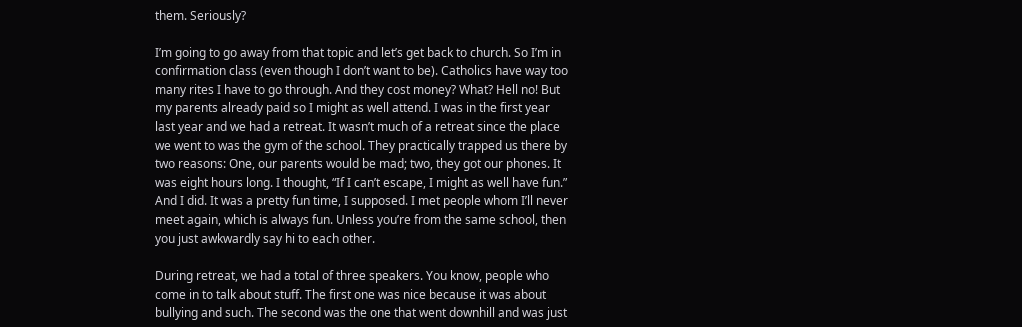them. Seriously?

I’m going to go away from that topic and let’s get back to church. So I’m in confirmation class (even though I don’t want to be). Catholics have way too many rites I have to go through. And they cost money? What? Hell no! But my parents already paid so I might as well attend. I was in the first year last year and we had a retreat. It wasn’t much of a retreat since the place we went to was the gym of the school. They practically trapped us there by two reasons: One, our parents would be mad; two, they got our phones. It was eight hours long. I thought, “If I can’t escape, I might as well have fun.” And I did. It was a pretty fun time, I supposed. I met people whom I’ll never meet again, which is always fun. Unless you’re from the same school, then you just awkwardly say hi to each other.

During retreat, we had a total of three speakers. You know, people who come in to talk about stuff. The first one was nice because it was about bullying and such. The second was the one that went downhill and was just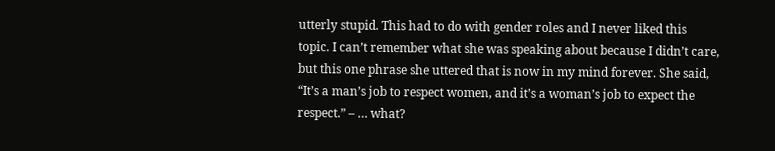utterly stupid. This had to do with gender roles and I never liked this topic. I can’t remember what she was speaking about because I didn’t care, but this one phrase she uttered that is now in my mind forever. She said, “It’s a man’s job to respect women, and it’s a woman’s job to expect the respect.” – … what?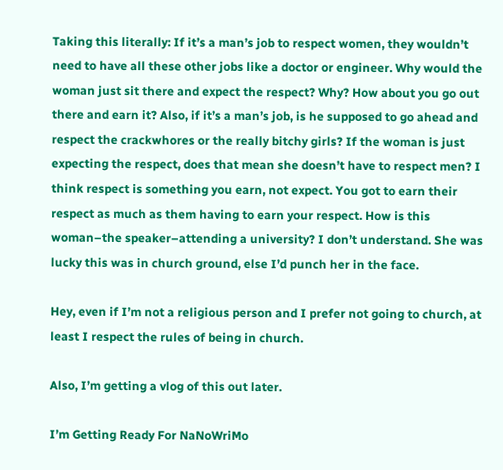Taking this literally: If it’s a man’s job to respect women, they wouldn’t need to have all these other jobs like a doctor or engineer. Why would the woman just sit there and expect the respect? Why? How about you go out there and earn it? Also, if it’s a man’s job, is he supposed to go ahead and respect the crackwhores or the really bitchy girls? If the woman is just expecting the respect, does that mean she doesn’t have to respect men? I think respect is something you earn, not expect. You got to earn their respect as much as them having to earn your respect. How is this woman–the speaker–attending a university? I don’t understand. She was lucky this was in church ground, else I’d punch her in the face.

Hey, even if I’m not a religious person and I prefer not going to church, at least I respect the rules of being in church.

Also, I’m getting a vlog of this out later.

I’m Getting Ready For NaNoWriMo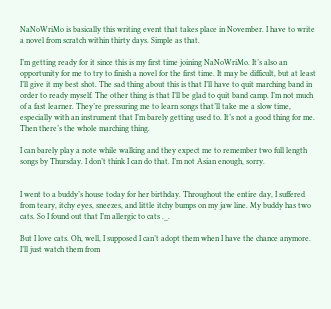NaNoWriMo is basically this writing event that takes place in November. I have to write a novel from scratch within thirty days. Simple as that.

I’m getting ready for it since this is my first time joining NaNoWriMo. It’s also an opportunity for me to try to finish a novel for the first time. It may be difficult, but at least I’ll give it my best shot. The sad thing about this is that I’ll have to quit marching band in order to ready myself. The other thing is that I’ll be glad to quit band camp. I’m not much of a fast learner. They’re pressuring me to learn songs that’ll take me a slow time, especially with an instrument that I’m barely getting used to. It’s not a good thing for me. Then there’s the whole marching thing.

I can barely play a note while walking and they expect me to remember two full length songs by Thursday. I don’t think I can do that. I’m not Asian enough, sorry.


I went to a buddy’s house today for her birthday. Throughout the entire day, I suffered from teary, itchy eyes, sneezes, and little itchy bumps on my jaw line. My buddy has two cats. So I found out that I’m allergic to cats ._.

But I love cats. Oh, well, I supposed I can’t adopt them when I have the chance anymore. I’ll just watch them from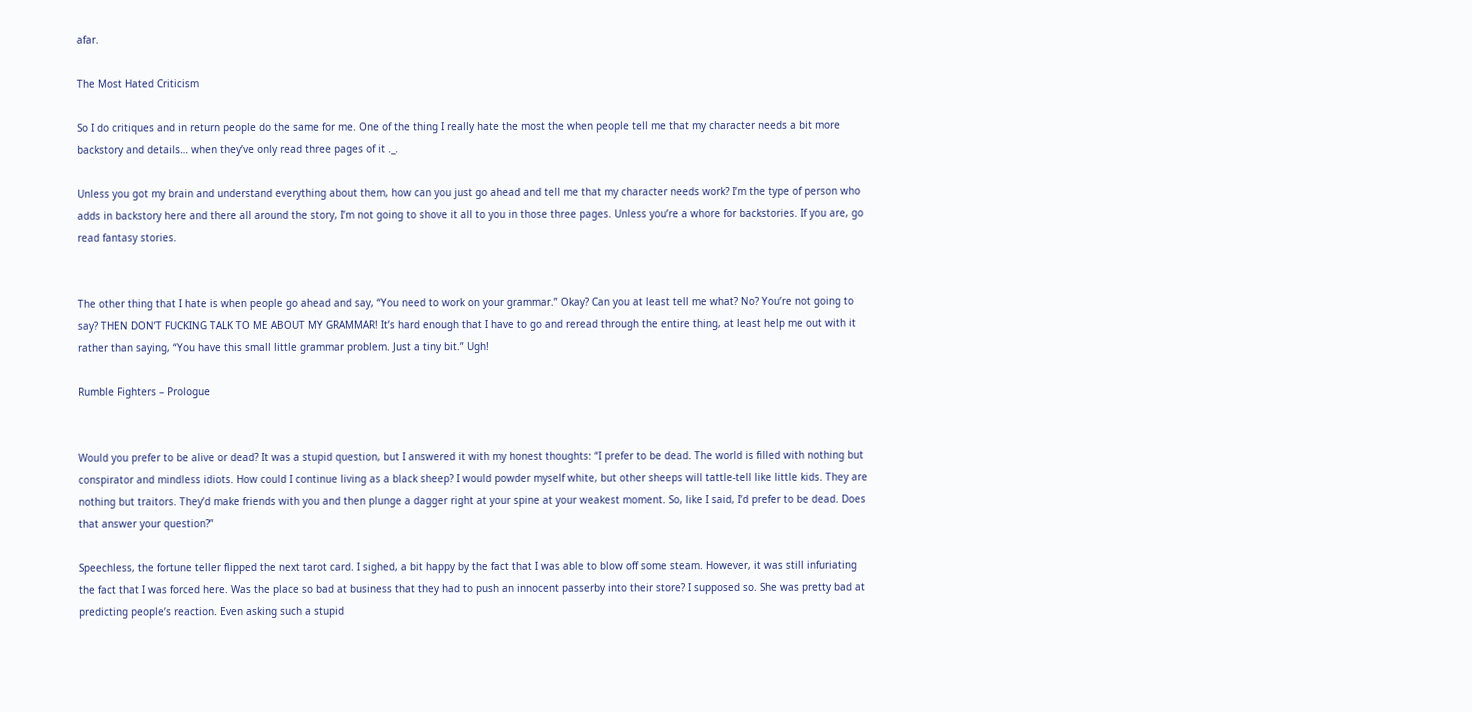afar.

The Most Hated Criticism

So I do critiques and in return people do the same for me. One of the thing I really hate the most the when people tell me that my character needs a bit more backstory and details… when they’ve only read three pages of it ._.

Unless you got my brain and understand everything about them, how can you just go ahead and tell me that my character needs work? I’m the type of person who adds in backstory here and there all around the story, I’m not going to shove it all to you in those three pages. Unless you’re a whore for backstories. If you are, go read fantasy stories.


The other thing that I hate is when people go ahead and say, “You need to work on your grammar.” Okay? Can you at least tell me what? No? You’re not going to say? THEN DON’T FUCKING TALK TO ME ABOUT MY GRAMMAR! It’s hard enough that I have to go and reread through the entire thing, at least help me out with it rather than saying, “You have this small little grammar problem. Just a tiny bit.” Ugh!

Rumble Fighters – Prologue


Would you prefer to be alive or dead? It was a stupid question, but I answered it with my honest thoughts: “I prefer to be dead. The world is filled with nothing but conspirator and mindless idiots. How could I continue living as a black sheep? I would powder myself white, but other sheeps will tattle-tell like little kids. They are nothing but traitors. They’d make friends with you and then plunge a dagger right at your spine at your weakest moment. So, like I said, I’d prefer to be dead. Does that answer your question?”

Speechless, the fortune teller flipped the next tarot card. I sighed, a bit happy by the fact that I was able to blow off some steam. However, it was still infuriating the fact that I was forced here. Was the place so bad at business that they had to push an innocent passerby into their store? I supposed so. She was pretty bad at predicting people’s reaction. Even asking such a stupid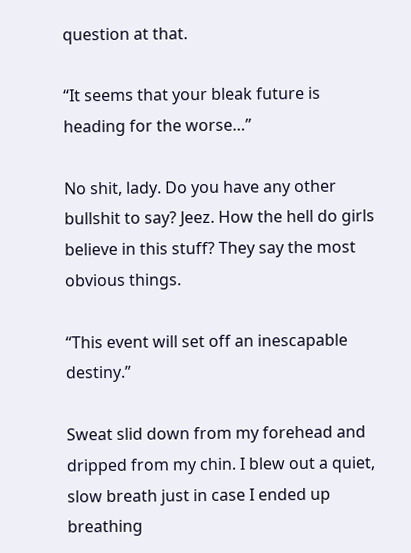question at that.

“It seems that your bleak future is heading for the worse…”

No shit, lady. Do you have any other bullshit to say? Jeez. How the hell do girls believe in this stuff? They say the most obvious things.

“This event will set off an inescapable destiny.”

Sweat slid down from my forehead and dripped from my chin. I blew out a quiet, slow breath just in case I ended up breathing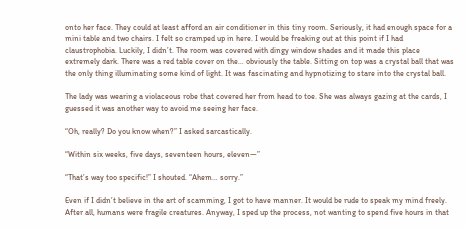onto her face. They could at least afford an air conditioner in this tiny room. Seriously, it had enough space for a mini table and two chairs. I felt so cramped up in here. I would be freaking out at this point if I had claustrophobia. Luckily, I didn’t. The room was covered with dingy window shades and it made this place extremely dark. There was a red table cover on the… obviously the table. Sitting on top was a crystal ball that was the only thing illuminating some kind of light. It was fascinating and hypnotizing to stare into the crystal ball.

The lady was wearing a violaceous robe that covered her from head to toe. She was always gazing at the cards, I guessed it was another way to avoid me seeing her face.

“Oh, really? Do you know when?” I asked sarcastically.

“Within six weeks, five days, seventeen hours, eleven—”

“That’s way too specific!” I shouted. “Ahem… sorry.”

Even if I didn’t believe in the art of scamming, I got to have manner. It would be rude to speak my mind freely. After all, humans were fragile creatures. Anyway, I sped up the process, not wanting to spend five hours in that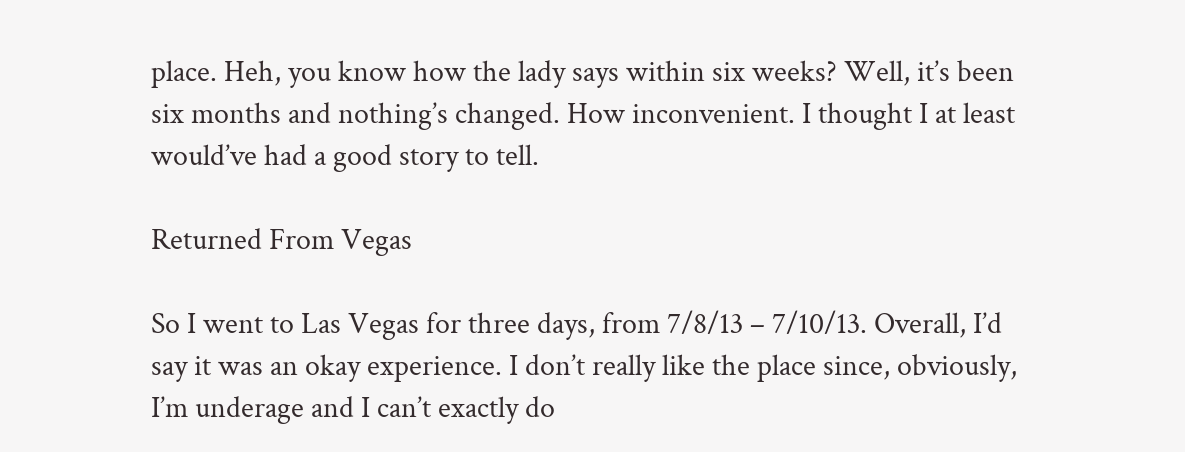place. Heh, you know how the lady says within six weeks? Well, it’s been six months and nothing’s changed. How inconvenient. I thought I at least would’ve had a good story to tell.

Returned From Vegas

So I went to Las Vegas for three days, from 7/8/13 – 7/10/13. Overall, I’d say it was an okay experience. I don’t really like the place since, obviously, I’m underage and I can’t exactly do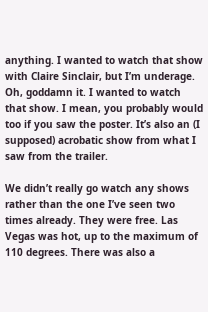anything. I wanted to watch that show with Claire Sinclair, but I’m underage. Oh, goddamn it. I wanted to watch that show. I mean, you probably would too if you saw the poster. It’s also an (I supposed) acrobatic show from what I saw from the trailer.

We didn’t really go watch any shows rather than the one I’ve seen two times already. They were free. Las Vegas was hot, up to the maximum of 110 degrees. There was also a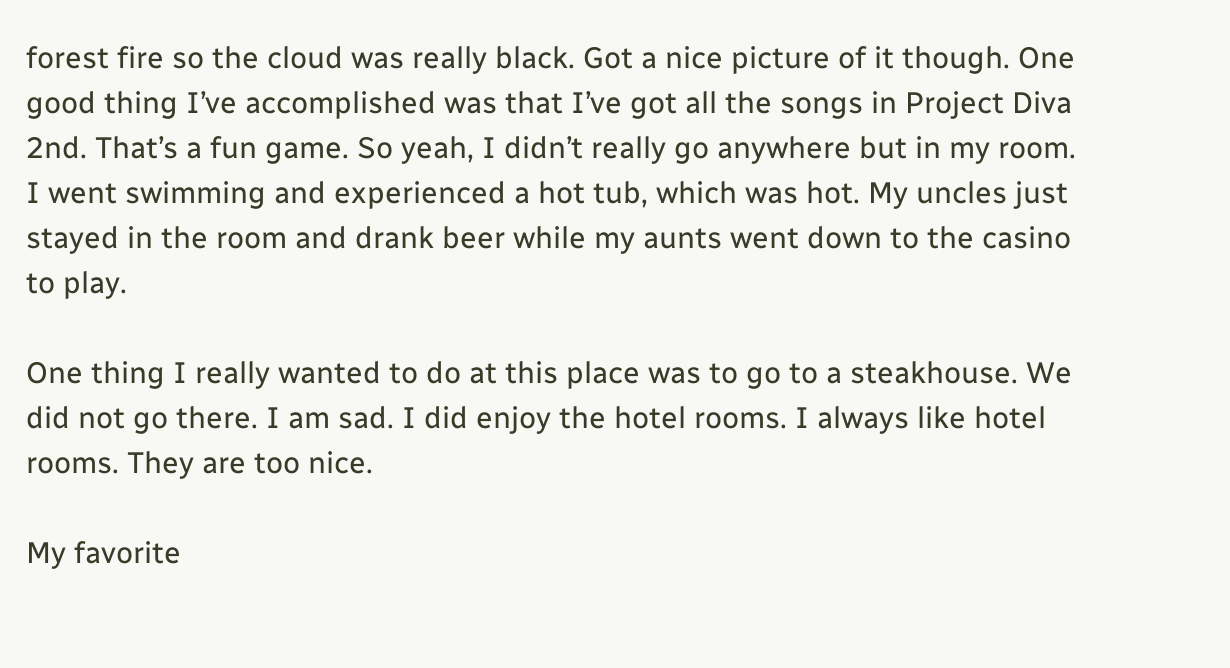forest fire so the cloud was really black. Got a nice picture of it though. One good thing I’ve accomplished was that I’ve got all the songs in Project Diva 2nd. That’s a fun game. So yeah, I didn’t really go anywhere but in my room. I went swimming and experienced a hot tub, which was hot. My uncles just stayed in the room and drank beer while my aunts went down to the casino to play.

One thing I really wanted to do at this place was to go to a steakhouse. We did not go there. I am sad. I did enjoy the hotel rooms. I always like hotel rooms. They are too nice.

My favorite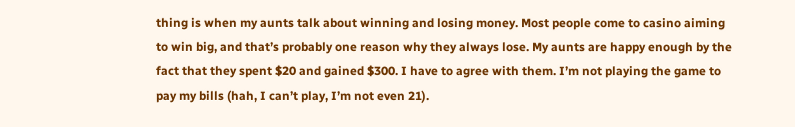thing is when my aunts talk about winning and losing money. Most people come to casino aiming to win big, and that’s probably one reason why they always lose. My aunts are happy enough by the fact that they spent $20 and gained $300. I have to agree with them. I’m not playing the game to pay my bills (hah, I can’t play, I’m not even 21).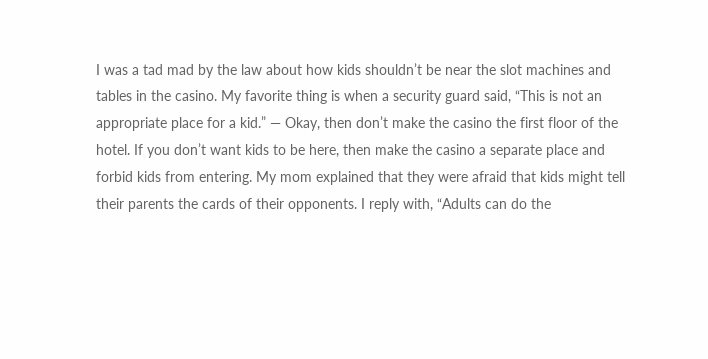I was a tad mad by the law about how kids shouldn’t be near the slot machines and tables in the casino. My favorite thing is when a security guard said, “This is not an appropriate place for a kid.” — Okay, then don’t make the casino the first floor of the hotel. If you don’t want kids to be here, then make the casino a separate place and forbid kids from entering. My mom explained that they were afraid that kids might tell their parents the cards of their opponents. I reply with, “Adults can do the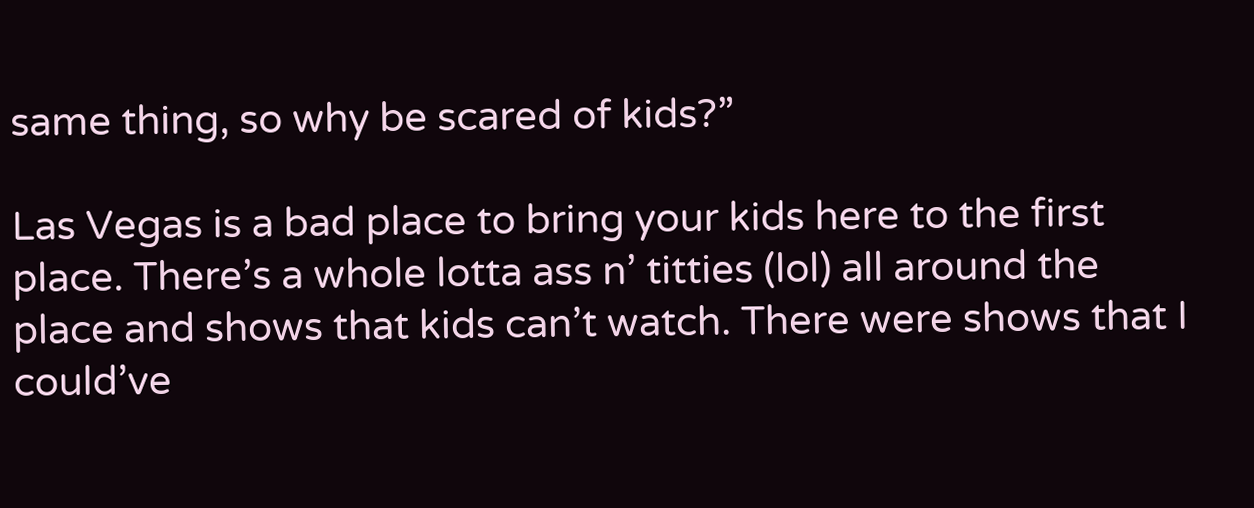same thing, so why be scared of kids?”

Las Vegas is a bad place to bring your kids here to the first place. There’s a whole lotta ass n’ titties (lol) all around the place and shows that kids can’t watch. There were shows that I could’ve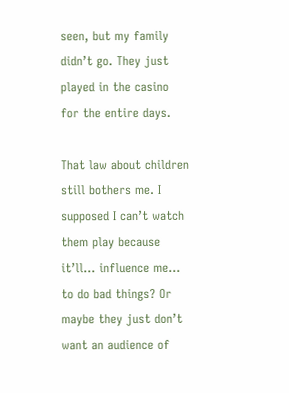seen, but my family didn’t go. They just played in the casino for the entire days.

That law about children still bothers me. I supposed I can’t watch them play because it’ll… influence me… to do bad things? Or maybe they just don’t want an audience of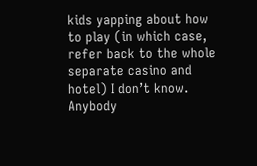kids yapping about how to play (in which case, refer back to the whole separate casino and hotel) I don’t know. Anybody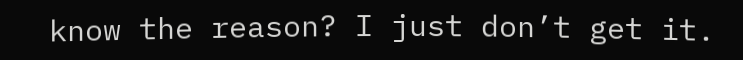know the reason? I just don’t get it.